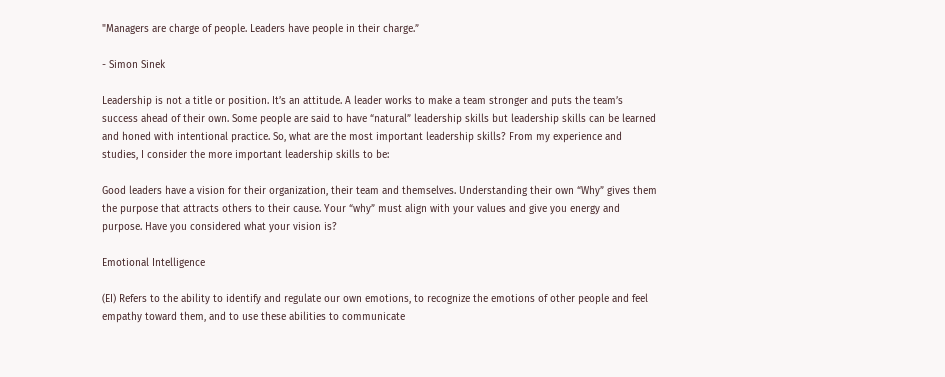"Managers are charge of people. Leaders have people in their charge.”

- Simon Sinek

Leadership is not a title or position. It’s an attitude. A leader works to make a team stronger and puts the team’s success ahead of their own. Some people are said to have “natural” leadership skills but leadership skills can be learned and honed with intentional practice. So, what are the most important leadership skills? From my experience and studies, I consider the more important leadership skills to be:

Good leaders have a vision for their organization, their team and themselves. Understanding their own “Why” gives them the purpose that attracts others to their cause. Your “why” must align with your values and give you energy and purpose. Have you considered what your vision is?

Emotional Intelligence

(EI) Refers to the ability to identify and regulate our own emotions, to recognize the emotions of other people and feel empathy toward them, and to use these abilities to communicate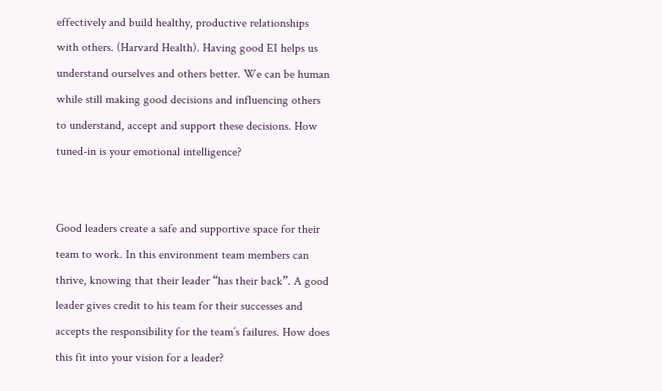effectively and build healthy, productive relationships with others. (Harvard Health). Having good EI helps us understand ourselves and others better. We can be human while still making good decisions and influencing others to understand, accept and support these decisions. How tuned-in is your emotional intelligence?


Good leaders create a safe and supportive space for their team to work. In this environment team members can thrive, knowing that their leader “has their back”. A good leader gives credit to his team for their successes and accepts the responsibility for the team’s failures. How does this fit into your vision for a leader?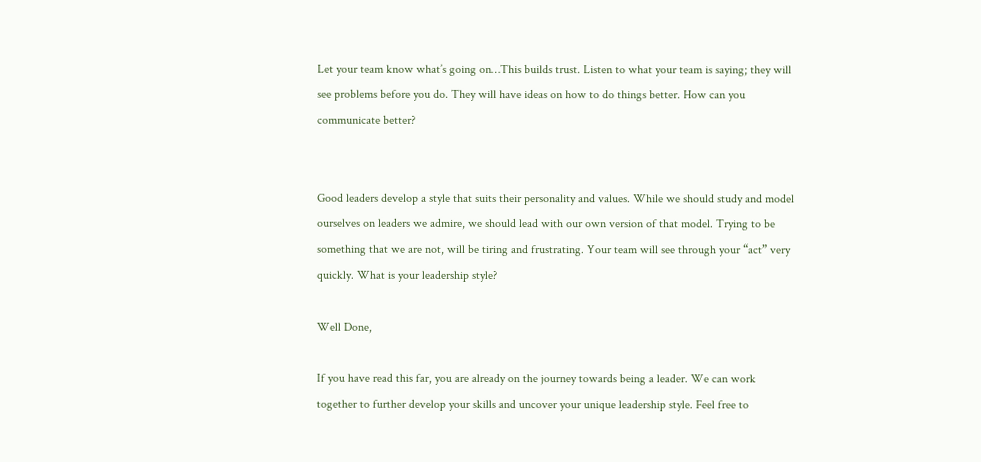Let your team know what’s going on…This builds trust. Listen to what your team is saying; they will see problems before you do. They will have ideas on how to do things better. How can you communicate better?


Good leaders develop a style that suits their personality and values. While we should study and model ourselves on leaders we admire, we should lead with our own version of that model. Trying to be something that we are not, will be tiring and frustrating. Your team will see through your “act” very quickly. What is your leadership style?

Well Done,

If you have read this far, you are already on the journey towards being a leader. We can work together to further develop your skills and uncover your unique leadership style. Feel free to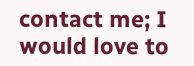contact me; I would love to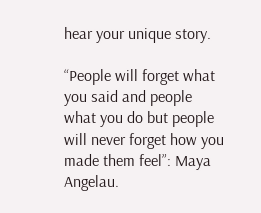hear your unique story.

“People will forget what you said and people what you do but people will never forget how you made them feel”: Maya Angelau.